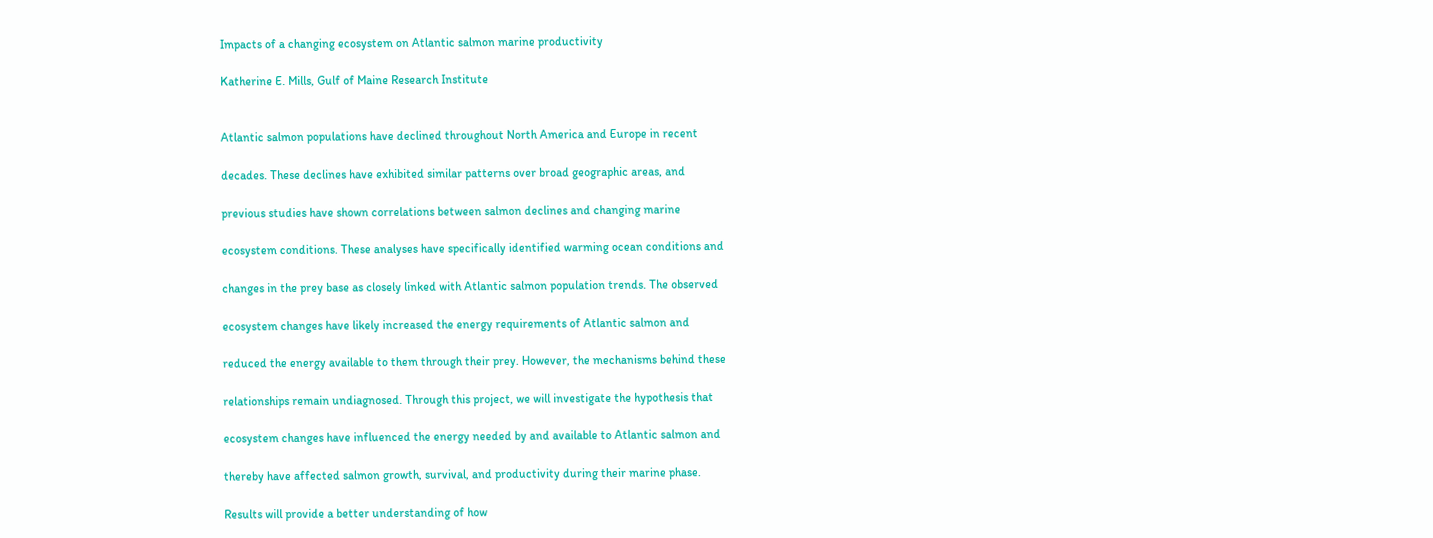Impacts of a changing ecosystem on Atlantic salmon marine productivity

Katherine E. Mills, Gulf of Maine Research Institute


Atlantic salmon populations have declined throughout North America and Europe in recent

decades. These declines have exhibited similar patterns over broad geographic areas, and

previous studies have shown correlations between salmon declines and changing marine

ecosystem conditions. These analyses have specifically identified warming ocean conditions and

changes in the prey base as closely linked with Atlantic salmon population trends. The observed

ecosystem changes have likely increased the energy requirements of Atlantic salmon and

reduced the energy available to them through their prey. However, the mechanisms behind these

relationships remain undiagnosed. Through this project, we will investigate the hypothesis that

ecosystem changes have influenced the energy needed by and available to Atlantic salmon and

thereby have affected salmon growth, survival, and productivity during their marine phase.

Results will provide a better understanding of how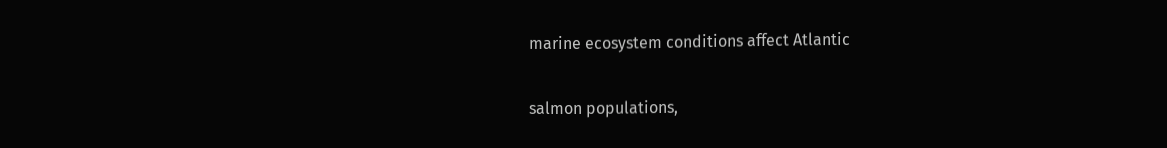marine ecosystem conditions affect Atlantic

salmon populations,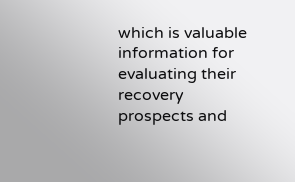which is valuable information for evaluating their recovery prospects and